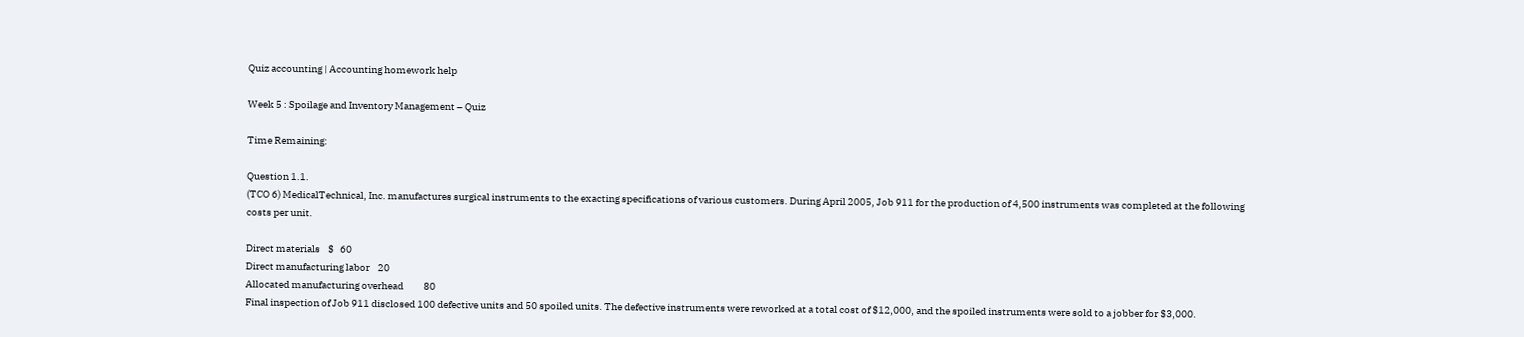Quiz accounting | Accounting homework help

Week 5 : Spoilage and Inventory Management – Quiz

Time Remaining:

Question 1.1.
(TCO 6) MedicalTechnical, Inc. manufactures surgical instruments to the exacting specifications of various customers. During April 2005, Job 911 for the production of 4,500 instruments was completed at the following costs per unit.

Direct materials    $   60
Direct manufacturing labor    20
Allocated manufacturing overhead          80
Final inspection of Job 911 disclosed 100 defective units and 50 spoiled units. The defective instruments were reworked at a total cost of $12,000, and the spoiled instruments were sold to a jobber for $3,000.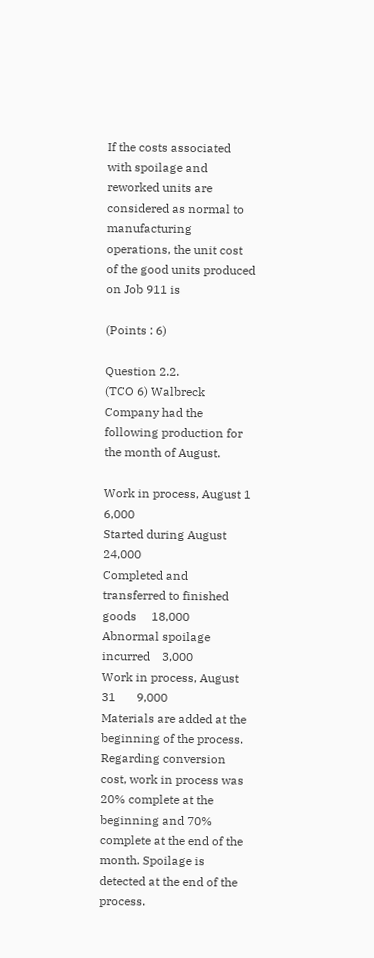If the costs associated with spoilage and reworked units are considered as normal to manufacturing operations, the unit cost of the good units produced on Job 911 is

(Points : 6)

Question 2.2.
(TCO 6) Walbreck Company had the following production for the month of August.

Work in process, August 1     6,000
Started during August    24,000
Completed and transferred to finished goods     18,000
Abnormal spoilage incurred    3,000
Work in process, August 31       9,000
Materials are added at the beginning of the process. Regarding conversion cost, work in process was 20% complete at the beginning and 70% complete at the end of the month. Spoilage is detected at the end of the process.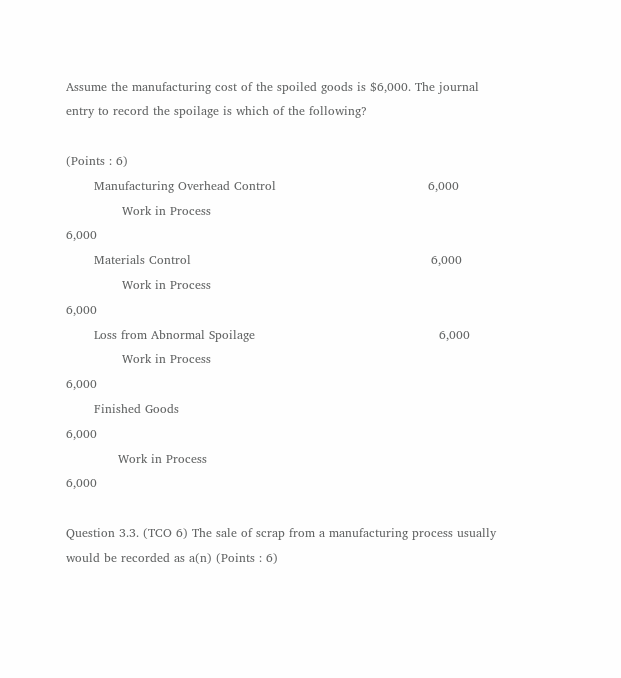Assume the manufacturing cost of the spoiled goods is $6,000. The journal entry to record the spoilage is which of the following?

(Points : 6)
       Manufacturing Overhead Control                                      6,000
              Work in Process                                                                                  6,000
       Materials Control                                                            6,000
              Work in Process                                                                                  6,000
       Loss from Abnormal Spoilage                                              6,000
              Work in Process                                                                                  6,000
       Finished Goods                                                                           6,000
             Work in Process                                                                                   6,000

Question 3.3. (TCO 6) The sale of scrap from a manufacturing process usually would be recorded as a(n) (Points : 6)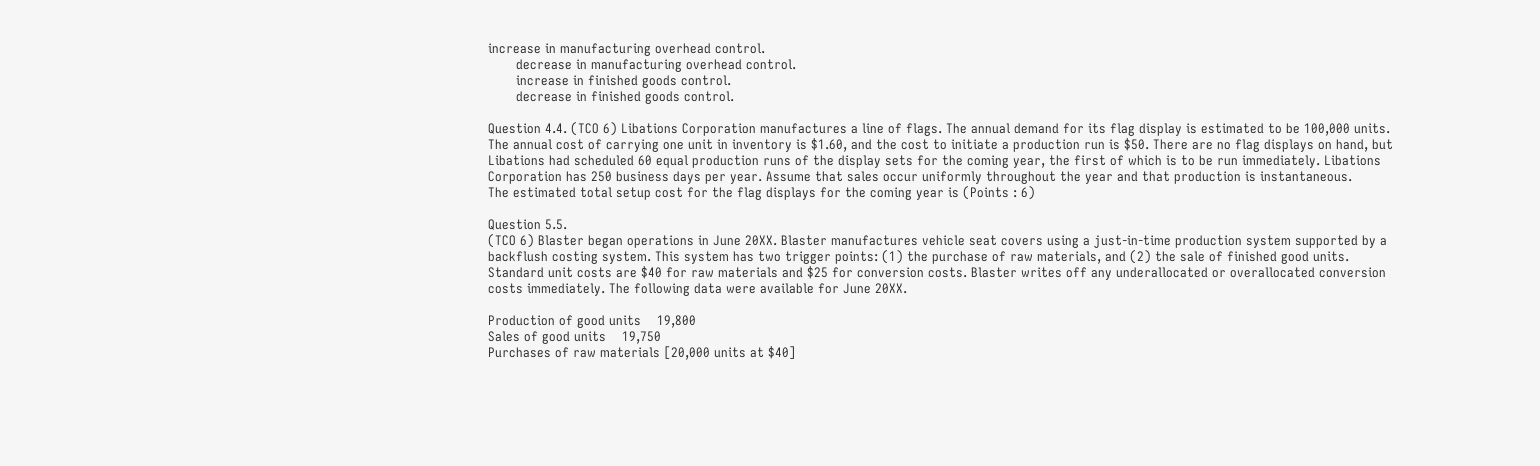increase in manufacturing overhead control.
       decrease in manufacturing overhead control.
       increase in finished goods control.
       decrease in finished goods control.

Question 4.4. (TCO 6) Libations Corporation manufactures a line of flags. The annual demand for its flag display is estimated to be 100,000 units. The annual cost of carrying one unit in inventory is $1.60, and the cost to initiate a production run is $50. There are no flag displays on hand, but Libations had scheduled 60 equal production runs of the display sets for the coming year, the first of which is to be run immediately. Libations Corporation has 250 business days per year. Assume that sales occur uniformly throughout the year and that production is instantaneous.
The estimated total setup cost for the flag displays for the coming year is (Points : 6)

Question 5.5.
(TCO 6) Blaster began operations in June 20XX. Blaster manufactures vehicle seat covers using a just-in-time production system supported by a backflush costing system. This system has two trigger points: (1) the purchase of raw materials, and (2) the sale of finished good units. Standard unit costs are $40 for raw materials and $25 for conversion costs. Blaster writes off any underallocated or overallocated conversion costs immediately. The following data were available for June 20XX.

Production of good units    19,800
Sales of good units    19,750
Purchases of raw materials [20,000 units at $40]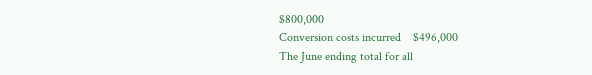$800,000
Conversion costs incurred    $496,000
The June ending total for all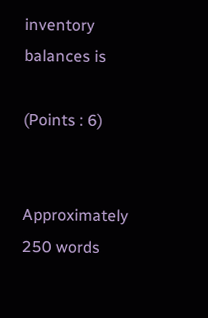inventory balances is

(Points : 6)


Approximately 250 words